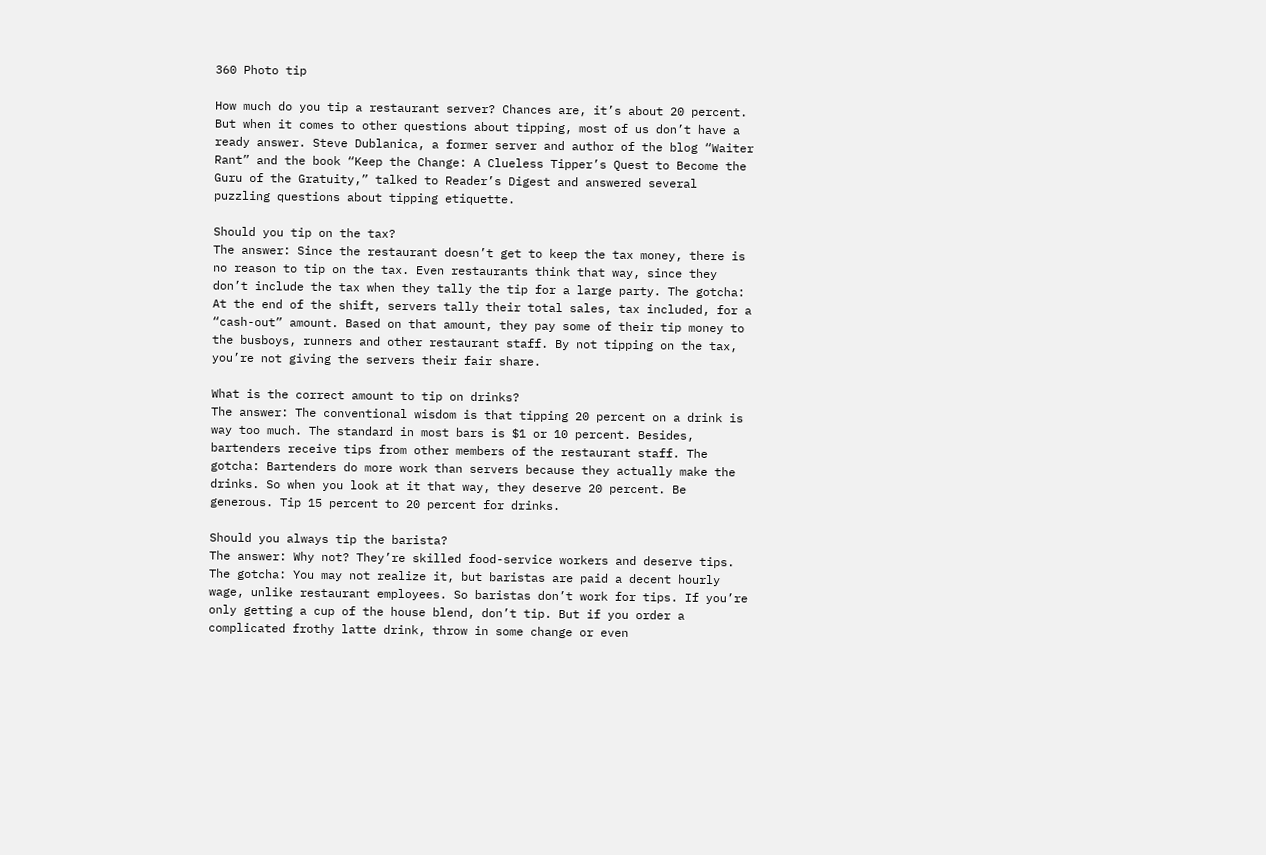360 Photo tip

How much do you tip a restaurant server? Chances are, it’s about 20 percent. But when it comes to other questions about tipping, most of us don’t have a ready answer. Steve Dublanica, a former server and author of the blog “Waiter Rant” and the book “Keep the Change: A Clueless Tipper’s Quest to Become the Guru of the Gratuity,” talked to Reader’s Digest and answered several puzzling questions about tipping etiquette.

Should you tip on the tax?
The answer: Since the restaurant doesn’t get to keep the tax money, there is no reason to tip on the tax. Even restaurants think that way, since they don’t include the tax when they tally the tip for a large party. The gotcha: At the end of the shift, servers tally their total sales, tax included, for a “cash-out” amount. Based on that amount, they pay some of their tip money to the busboys, runners and other restaurant staff. By not tipping on the tax, you’re not giving the servers their fair share.

What is the correct amount to tip on drinks?
The answer: The conventional wisdom is that tipping 20 percent on a drink is way too much. The standard in most bars is $1 or 10 percent. Besides, bartenders receive tips from other members of the restaurant staff. The gotcha: Bartenders do more work than servers because they actually make the drinks. So when you look at it that way, they deserve 20 percent. Be generous. Tip 15 percent to 20 percent for drinks.

Should you always tip the barista?
The answer: Why not? They’re skilled food-service workers and deserve tips. The gotcha: You may not realize it, but baristas are paid a decent hourly wage, unlike restaurant employees. So baristas don’t work for tips. If you’re only getting a cup of the house blend, don’t tip. But if you order a complicated frothy latte drink, throw in some change or even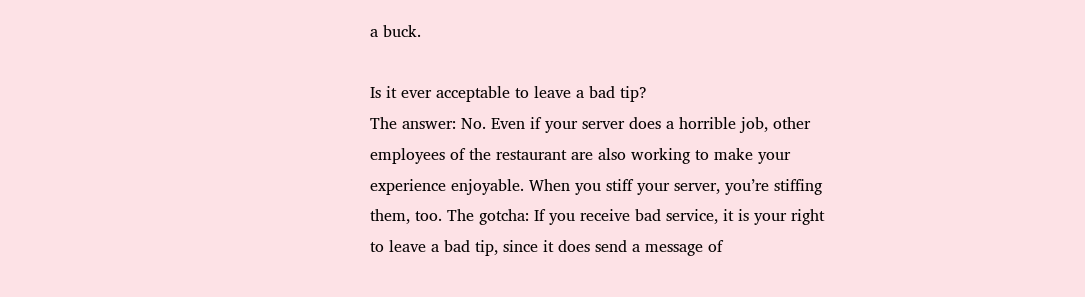a buck.

Is it ever acceptable to leave a bad tip?
The answer: No. Even if your server does a horrible job, other employees of the restaurant are also working to make your experience enjoyable. When you stiff your server, you’re stiffing them, too. The gotcha: If you receive bad service, it is your right to leave a bad tip, since it does send a message of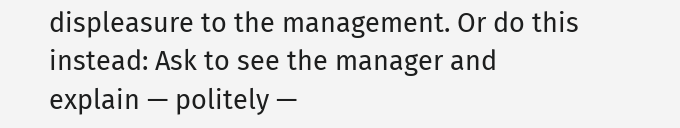displeasure to the management. Or do this instead: Ask to see the manager and explain — politely —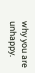why you are unhappy.